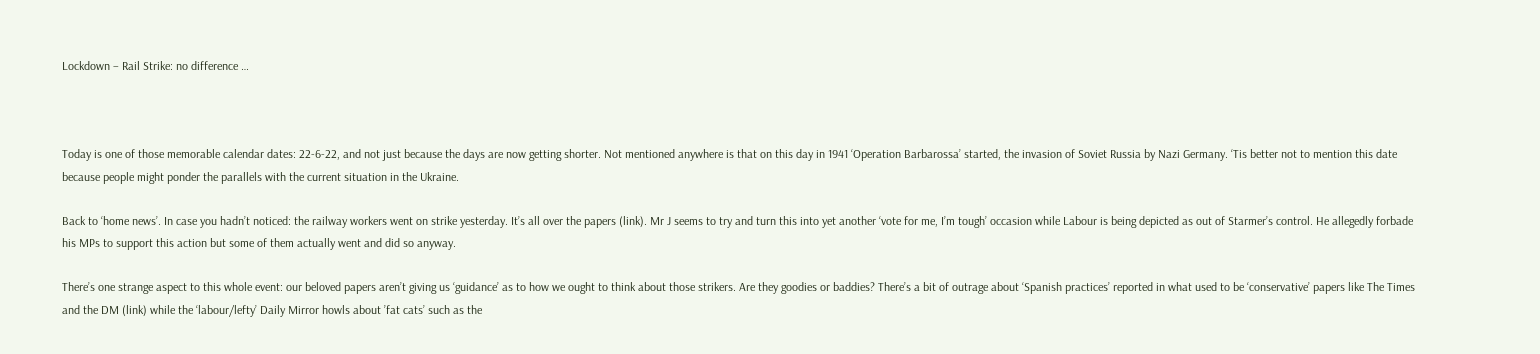Lockdown – Rail Strike: no difference …



Today is one of those memorable calendar dates: 22-6-22, and not just because the days are now getting shorter. Not mentioned anywhere is that on this day in 1941 ‘Operation Barbarossa’ started, the invasion of Soviet Russia by Nazi Germany. ‘Tis better not to mention this date because people might ponder the parallels with the current situation in the Ukraine.

Back to ‘home news’. In case you hadn’t noticed: the railway workers went on strike yesterday. It’s all over the papers (link). Mr J seems to try and turn this into yet another ‘vote for me, I’m tough’ occasion while Labour is being depicted as out of Starmer’s control. He allegedly forbade his MPs to support this action but some of them actually went and did so anyway.

There’s one strange aspect to this whole event: our beloved papers aren’t giving us ‘guidance’ as to how we ought to think about those strikers. Are they goodies or baddies? There’s a bit of outrage about ‘Spanish practices’ reported in what used to be ‘conservative’ papers like The Times and the DM (link) while the ‘labour/lefty’ Daily Mirror howls about ’fat cats’ such as the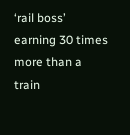‘rail boss’ earning 30 times more than a train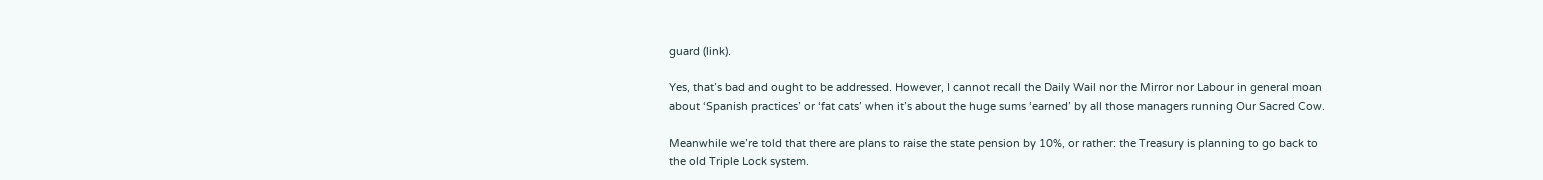guard (link).

Yes, that’s bad and ought to be addressed. However, I cannot recall the Daily Wail nor the Mirror nor Labour in general moan about ‘Spanish practices’ or ‘fat cats’ when it’s about the huge sums ‘earned’ by all those managers running Our Sacred Cow.

Meanwhile we’re told that there are plans to raise the state pension by 10%, or rather: the Treasury is planning to go back to the old Triple Lock system.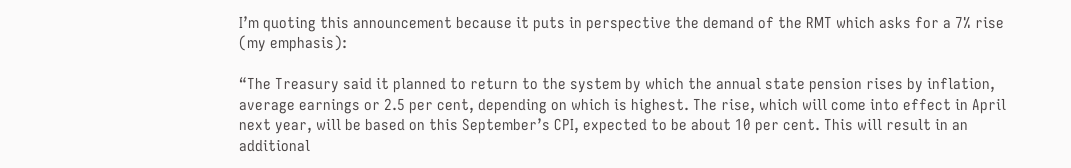I’m quoting this announcement because it puts in perspective the demand of the RMT which asks for a 7% rise (my emphasis):

“The Treasury said it planned to return to the system by which the annual state pension rises by inflation, average earnings or 2.5 per cent, depending on which is highest. The rise, which will come into effect in April next year, will be based on this September’s CPI, expected to be about 10 per cent. This will result in an additional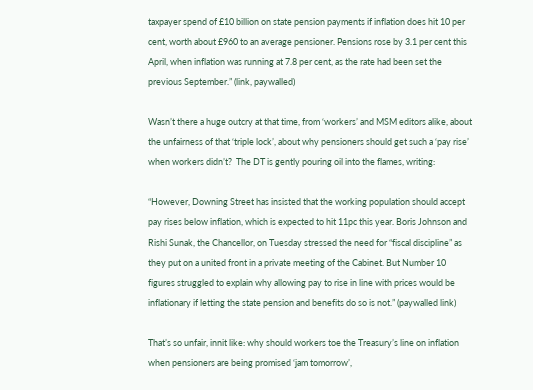taxpayer spend of £10 billion on state pension payments if inflation does hit 10 per cent, worth about £960 to an average pensioner. Pensions rose by 3.1 per cent this April, when inflation was running at 7.8 per cent, as the rate had been set the previous September.” (link, paywalled)

Wasn’t there a huge outcry at that time, from ‘workers’ and MSM editors alike, about the unfairness of that ‘triple lock’, about why pensioners should get such a ‘pay rise’ when workers didn’t?  The DT is gently pouring oil into the flames, writing:

“However, Downing Street has insisted that the working population should accept pay rises below inflation, which is expected to hit 11pc this year. Boris Johnson and Rishi Sunak, the Chancellor, on Tuesday stressed the need for “fiscal discipline” as they put on a united front in a private meeting of the Cabinet. But Number 10 figures struggled to explain why allowing pay to rise in line with prices would be inflationary if letting the state pension and benefits do so is not.” (paywalled link)

That’s so unfair, innit like: why should workers toe the Treasury’s line on inflation when pensioners are being promised ‘jam tomorrow’,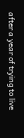after a year of trying to live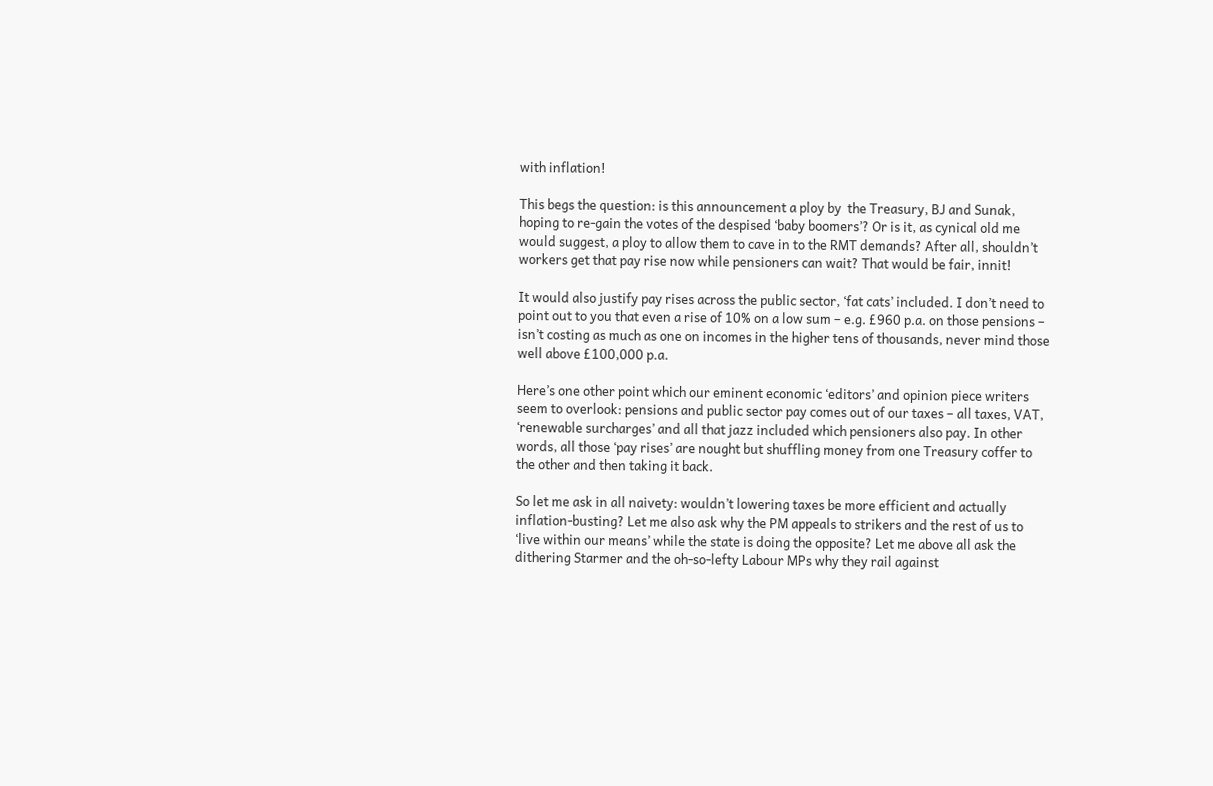with inflation!

This begs the question: is this announcement a ploy by  the Treasury, BJ and Sunak, hoping to re-gain the votes of the despised ‘baby boomers’? Or is it, as cynical old me would suggest, a ploy to allow them to cave in to the RMT demands? After all, shouldn’t workers get that pay rise now while pensioners can wait? That would be fair, innit!

It would also justify pay rises across the public sector, ‘fat cats’ included. I don’t need to point out to you that even a rise of 10% on a low sum – e.g. £960 p.a. on those pensions – isn’t costing as much as one on incomes in the higher tens of thousands, never mind those well above £100,000 p.a.

Here’s one other point which our eminent economic ‘editors’ and opinion piece writers seem to overlook: pensions and public sector pay comes out of our taxes – all taxes, VAT, ‘renewable surcharges’ and all that jazz included which pensioners also pay. In other words, all those ‘pay rises’ are nought but shuffling money from one Treasury coffer to the other and then taking it back.

So let me ask in all naivety: wouldn’t lowering taxes be more efficient and actually inflation-busting? Let me also ask why the PM appeals to strikers and the rest of us to ‘live within our means’ while the state is doing the opposite? Let me above all ask the dithering Starmer and the oh-so-lefty Labour MPs why they rail against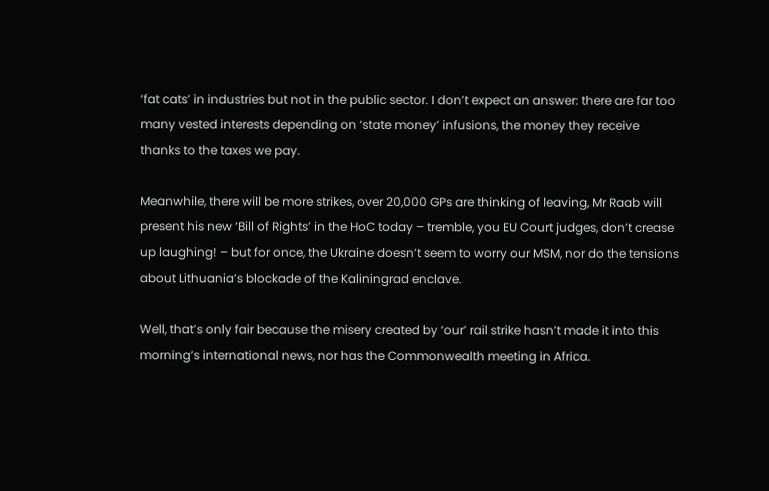‘fat cats’ in industries but not in the public sector. I don’t expect an answer: there are far too many vested interests depending on ‘state money’ infusions, the money they receive thanks to the taxes we pay.

Meanwhile, there will be more strikes, over 20,000 GPs are thinking of leaving, Mr Raab will present his new ‘Bill of Rights’ in the HoC today – tremble, you EU Court judges, don’t crease up laughing! – but for once, the Ukraine doesn’t seem to worry our MSM, nor do the tensions about Lithuania’s blockade of the Kaliningrad enclave.

Well, that’s only fair because the misery created by ‘our’ rail strike hasn’t made it into this morning’s international news, nor has the Commonwealth meeting in Africa.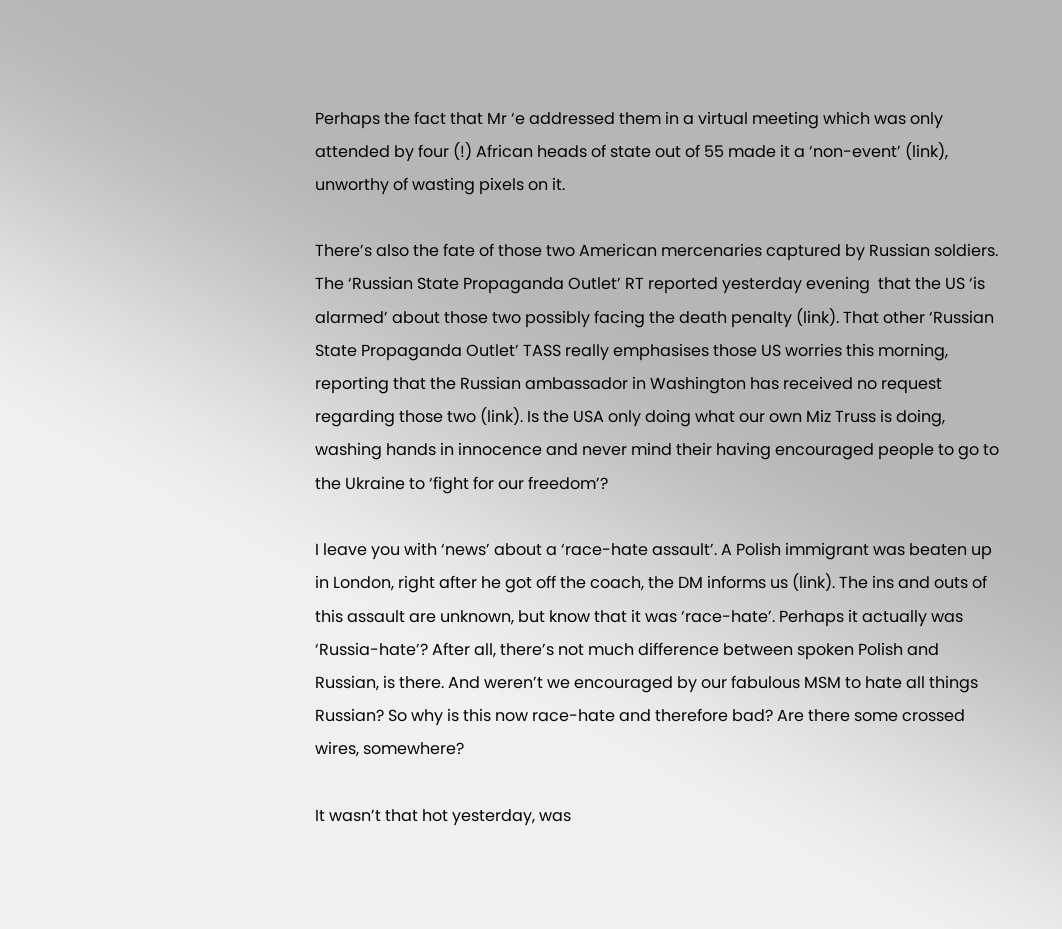Perhaps the fact that Mr ‘e addressed them in a virtual meeting which was only attended by four (!) African heads of state out of 55 made it a ‘non-event’ (link), unworthy of wasting pixels on it.

There’s also the fate of those two American mercenaries captured by Russian soldiers. The ‘Russian State Propaganda Outlet’ RT reported yesterday evening  that the US ‘is alarmed’ about those two possibly facing the death penalty (link). That other ‘Russian State Propaganda Outlet’ TASS really emphasises those US worries this morning, reporting that the Russian ambassador in Washington has received no request regarding those two (link). Is the USA only doing what our own Miz Truss is doing, washing hands in innocence and never mind their having encouraged people to go to the Ukraine to ‘fight for our freedom’?

I leave you with ‘news’ about a ‘race-hate assault’. A Polish immigrant was beaten up in London, right after he got off the coach, the DM informs us (link). The ins and outs of this assault are unknown, but know that it was ‘race-hate’. Perhaps it actually was ‘Russia-hate’? After all, there’s not much difference between spoken Polish and Russian, is there. And weren’t we encouraged by our fabulous MSM to hate all things Russian? So why is this now race-hate and therefore bad? Are there some crossed wires, somewhere?

It wasn’t that hot yesterday, was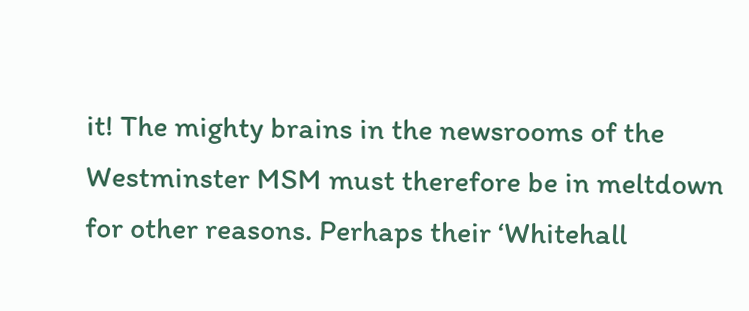it! The mighty brains in the newsrooms of the Westminster MSM must therefore be in meltdown for other reasons. Perhaps their ‘Whitehall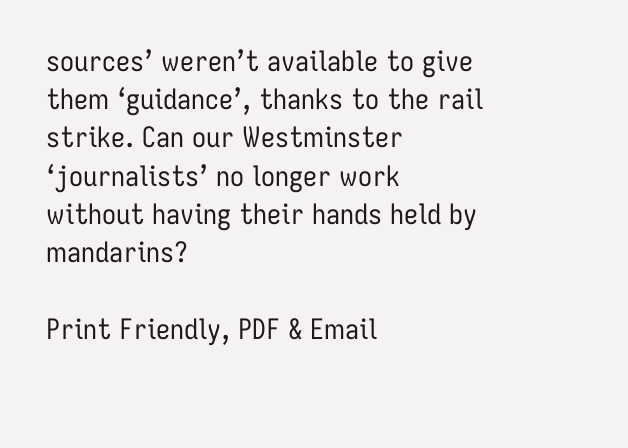sources’ weren’t available to give them ‘guidance’, thanks to the rail strike. Can our Westminster ‘journalists’ no longer work without having their hands held by mandarins?

Print Friendly, PDF & Email